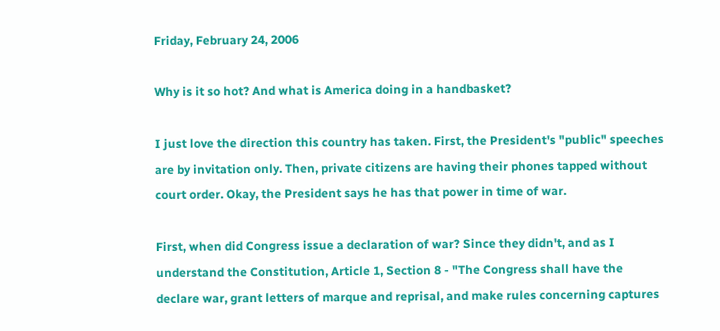Friday, February 24, 2006

Why is it so hot? And what is America doing in a handbasket?

I just love the direction this country has taken. First, the President's "public" speeches are by invitation only. Then, private citizens are having their phones tapped without court order. Okay, the President says he has that power in time of war.

First, when did Congress issue a declaration of war? Since they didn't, and as I understand the Constitution, Article 1, Section 8 - "The Congress shall have the declare war, grant letters of marque and reprisal, and make rules concerning captures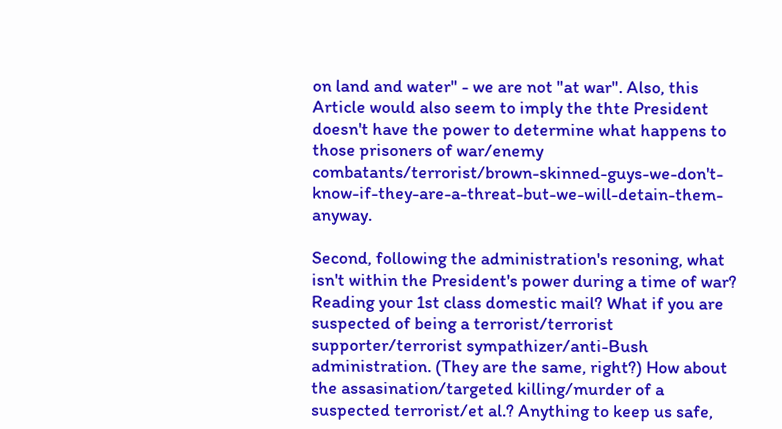on land and water" - we are not "at war". Also, this Article would also seem to imply the thte President doesn't have the power to determine what happens to those prisoners of war/enemy combatants/terrorist/brown-skinned-guys-we-don't-know-if-they-are-a-threat-but-we-will-detain-them-anyway.

Second, following the administration's resoning, what isn't within the President's power during a time of war? Reading your 1st class domestic mail? What if you are suspected of being a terrorist/terrorist supporter/terrorist sympathizer/anti-Bush administration. (They are the same, right?) How about the assasination/targeted killing/murder of a suspected terrorist/et al.? Anything to keep us safe,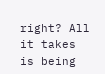right? All it takes is being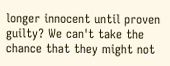longer innocent until proven guilty? We can't take the chance that they might not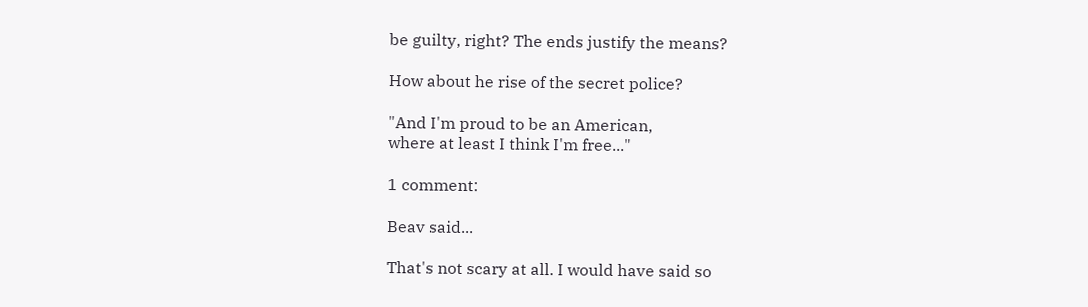be guilty, right? The ends justify the means?

How about he rise of the secret police?

"And I'm proud to be an American,
where at least I think I'm free..."

1 comment:

Beav said...

That's not scary at all. I would have said so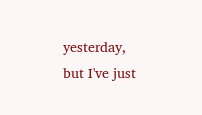yesterday, but I've just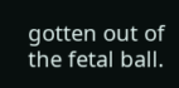gotten out of the fetal ball.